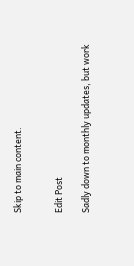Skip to main content.


Edit Post

Sadly down to monthly updates, but work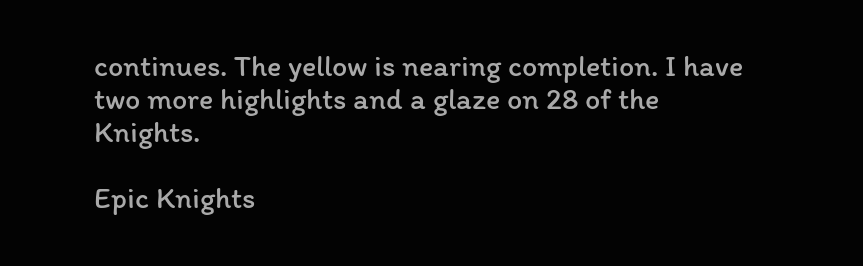continues. The yellow is nearing completion. I have two more highlights and a glaze on 28 of the Knights.

Epic Knights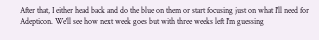After that, I either head back and do the blue on them or start focusing just on what I'll need for Adepticon. We'll see how next week goes but with three weeks left I'm guessing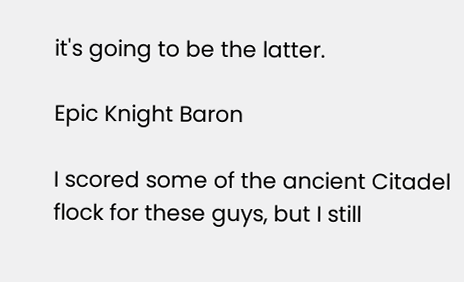it's going to be the latter.

Epic Knight Baron

I scored some of the ancient Citadel flock for these guys, but I still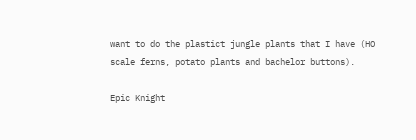want to do the plastict jungle plants that I have (HO scale ferns, potato plants and bachelor buttons).

Epic Knight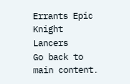Errants Epic Knight Lancers
Go back to main content.